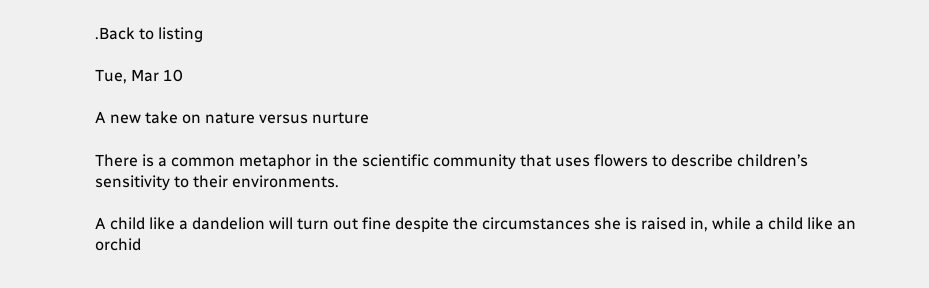.Back to listing

Tue, Mar 10

A new take on nature versus nurture

There is a common metaphor in the scientific community that uses flowers to describe children’s sensitivity to their environments.

A child like a dandelion will turn out fine despite the circumstances she is raised in, while a child like an orchid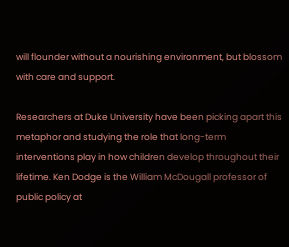will flounder without a nourishing environment, but blossom with care and support.

Researchers at Duke University have been picking apart this metaphor and studying the role that long-term interventions play in how children develop throughout their lifetime. Ken Dodge is the William McDougall professor of public policy at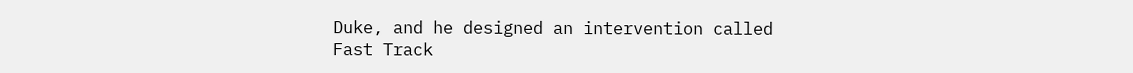Duke, and he designed an intervention called Fast Track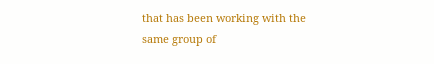that has been working with the same group of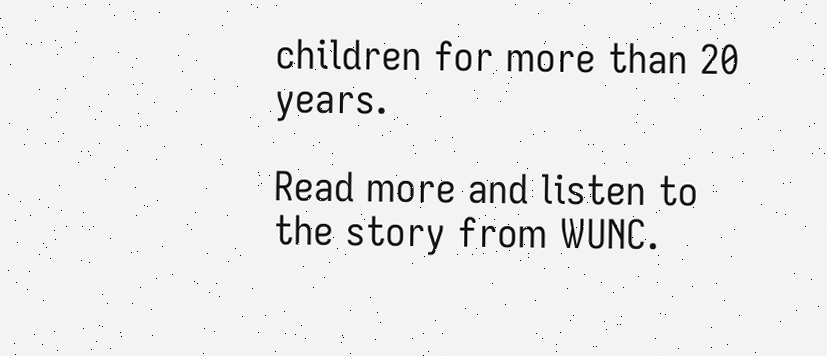children for more than 20 years.

Read more and listen to the story from WUNC.